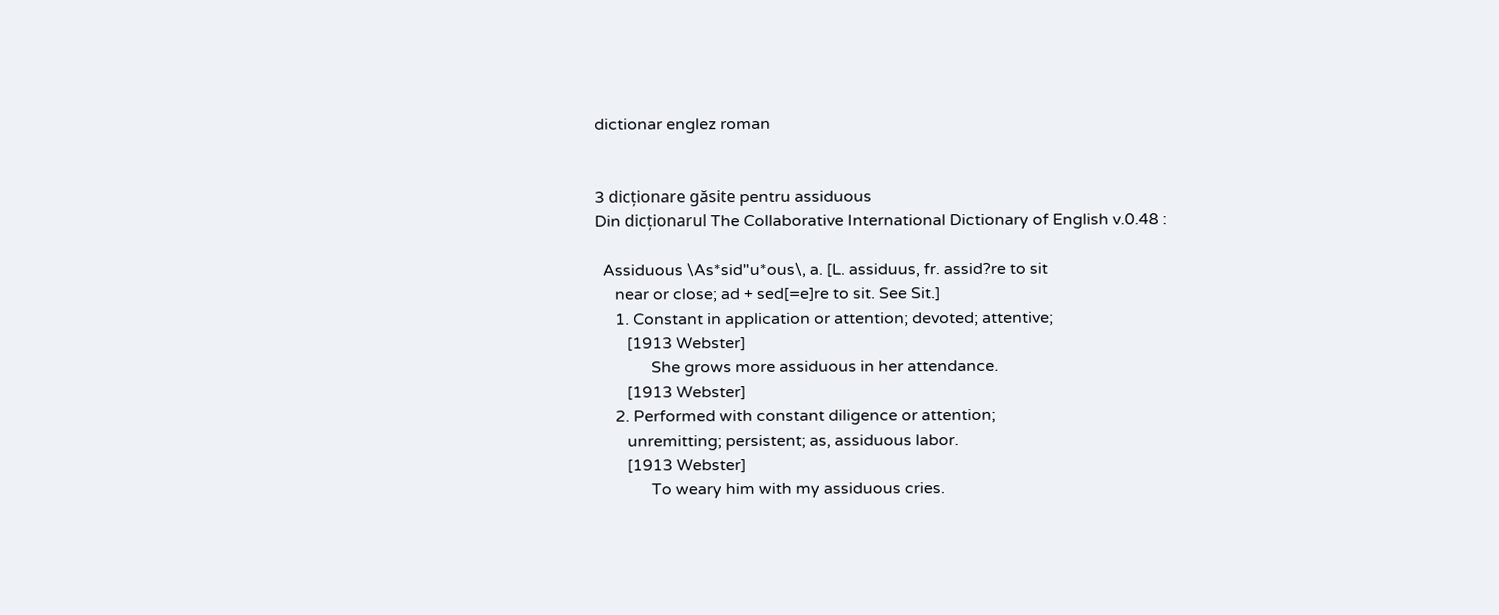dictionar englez roman


3 dicționare găsite pentru assiduous
Din dicționarul The Collaborative International Dictionary of English v.0.48 :

  Assiduous \As*sid"u*ous\, a. [L. assiduus, fr. assid?re to sit
     near or close; ad + sed[=e]re to sit. See Sit.]
     1. Constant in application or attention; devoted; attentive;
        [1913 Webster]
              She grows more assiduous in her attendance.
        [1913 Webster]
     2. Performed with constant diligence or attention;
        unremitting; persistent; as, assiduous labor.
        [1913 Webster]
              To weary him with my assiduous cries.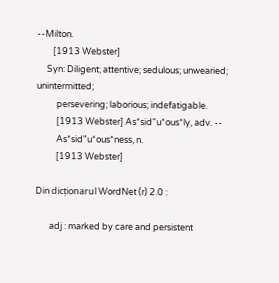--Milton.
        [1913 Webster]
     Syn: Diligent; attentive; sedulous; unwearied; unintermitted;
          persevering; laborious; indefatigable.
          [1913 Webster] As*sid"u*ous*ly, adv. --
          As*sid"u*ous*ness, n.
          [1913 Webster]

Din dicționarul WordNet (r) 2.0 :

       adj : marked by care and persistent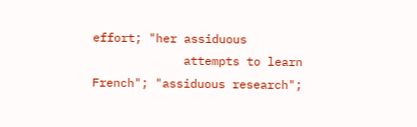effort; "her assiduous
             attempts to learn French"; "assiduous research";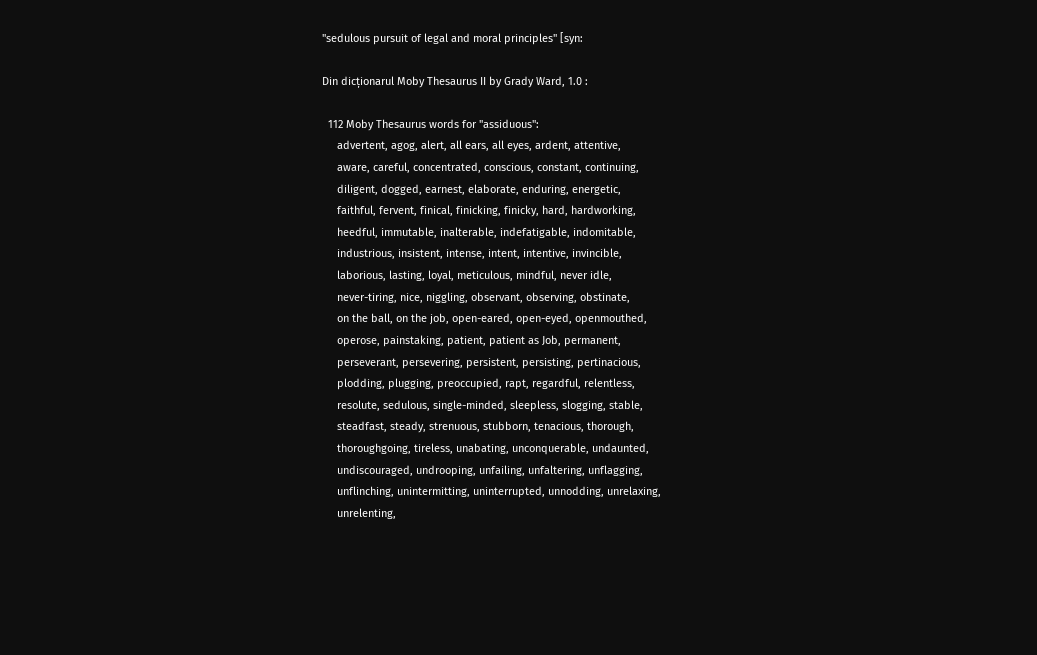"sedulous pursuit of legal and moral principles" [syn:

Din dicționarul Moby Thesaurus II by Grady Ward, 1.0 :

  112 Moby Thesaurus words for "assiduous":
     advertent, agog, alert, all ears, all eyes, ardent, attentive,
     aware, careful, concentrated, conscious, constant, continuing,
     diligent, dogged, earnest, elaborate, enduring, energetic,
     faithful, fervent, finical, finicking, finicky, hard, hardworking,
     heedful, immutable, inalterable, indefatigable, indomitable,
     industrious, insistent, intense, intent, intentive, invincible,
     laborious, lasting, loyal, meticulous, mindful, never idle,
     never-tiring, nice, niggling, observant, observing, obstinate,
     on the ball, on the job, open-eared, open-eyed, openmouthed,
     operose, painstaking, patient, patient as Job, permanent,
     perseverant, persevering, persistent, persisting, pertinacious,
     plodding, plugging, preoccupied, rapt, regardful, relentless,
     resolute, sedulous, single-minded, sleepless, slogging, stable,
     steadfast, steady, strenuous, stubborn, tenacious, thorough,
     thoroughgoing, tireless, unabating, unconquerable, undaunted,
     undiscouraged, undrooping, unfailing, unfaltering, unflagging,
     unflinching, unintermitting, uninterrupted, unnodding, unrelaxing,
     unrelenting,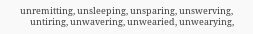unremitting, unsleeping, unsparing, unswerving,
     untiring, unwavering, unwearied, unwearying,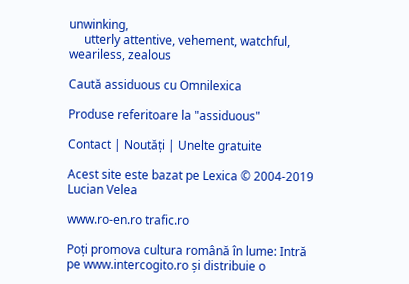unwinking,
     utterly attentive, vehement, watchful, weariless, zealous

Caută assiduous cu Omnilexica

Produse referitoare la "assiduous"

Contact | Noutăți | Unelte gratuite

Acest site este bazat pe Lexica © 2004-2019 Lucian Velea

www.ro-en.ro trafic.ro

Poți promova cultura română în lume: Intră pe www.intercogito.ro și distribuie o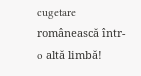cugetare românească într-o altă limbă!